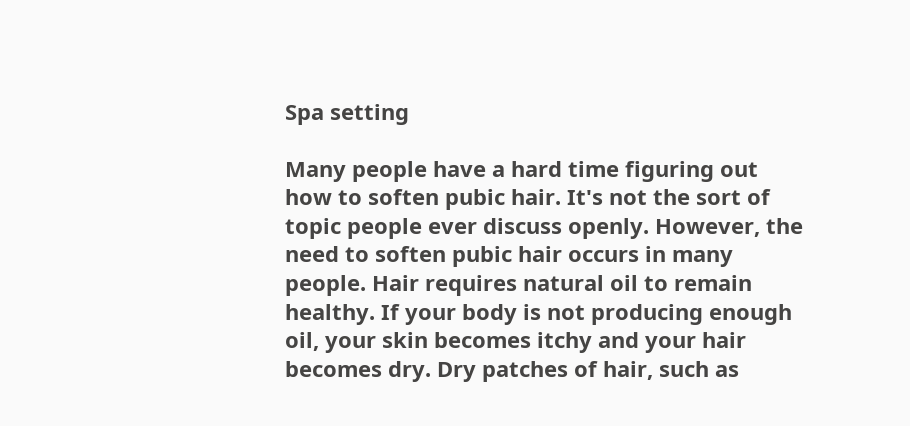Spa setting

Many people have a hard time figuring out how to soften pubic hair. It's not the sort of topic people ever discuss openly. However, the need to soften pubic hair occurs in many people. Hair requires natural oil to remain healthy. If your body is not producing enough oil, your skin becomes itchy and your hair becomes dry. Dry patches of hair, such as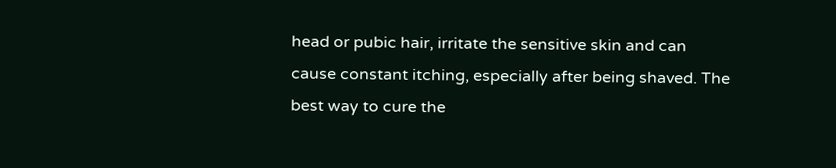head or pubic hair, irritate the sensitive skin and can cause constant itching, especially after being shaved. The best way to cure the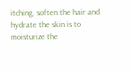itching, soften the hair and hydrate the skin is to moisturize the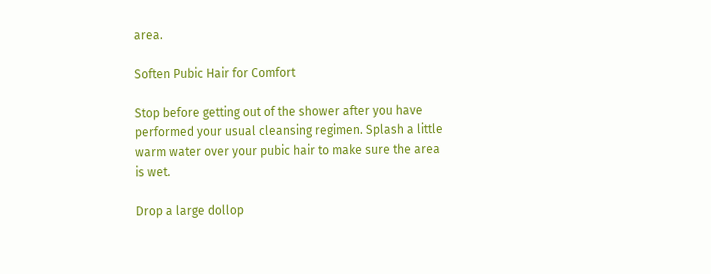area.

Soften Pubic Hair for Comfort

Stop before getting out of the shower after you have performed your usual cleansing regimen. Splash a little warm water over your pubic hair to make sure the area is wet.

Drop a large dollop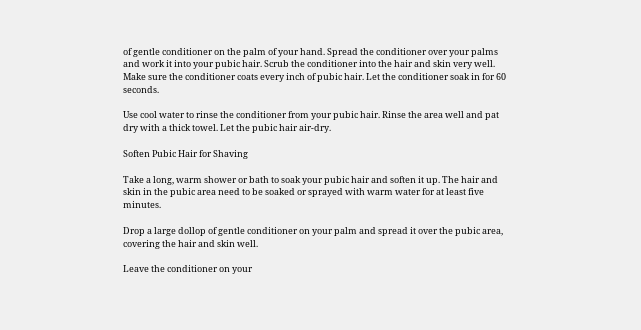of gentle conditioner on the palm of your hand. Spread the conditioner over your palms and work it into your pubic hair. Scrub the conditioner into the hair and skin very well. Make sure the conditioner coats every inch of pubic hair. Let the conditioner soak in for 60 seconds.

Use cool water to rinse the conditioner from your pubic hair. Rinse the area well and pat dry with a thick towel. Let the pubic hair air-dry.

Soften Pubic Hair for Shaving

Take a long, warm shower or bath to soak your pubic hair and soften it up. The hair and skin in the pubic area need to be soaked or sprayed with warm water for at least five minutes.

Drop a large dollop of gentle conditioner on your palm and spread it over the pubic area, covering the hair and skin well.

Leave the conditioner on your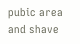pubic area and shave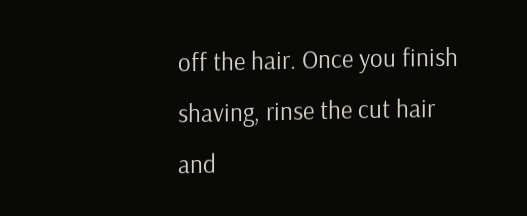off the hair. Once you finish shaving, rinse the cut hair and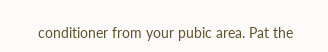conditioner from your pubic area. Pat the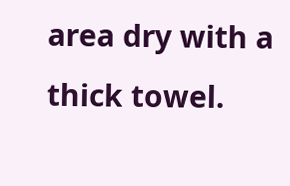area dry with a thick towel.